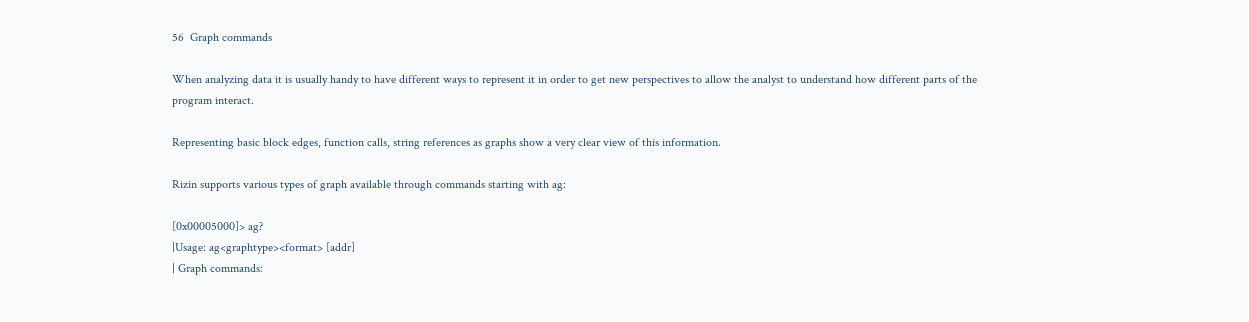56  Graph commands

When analyzing data it is usually handy to have different ways to represent it in order to get new perspectives to allow the analyst to understand how different parts of the program interact.

Representing basic block edges, function calls, string references as graphs show a very clear view of this information.

Rizin supports various types of graph available through commands starting with ag:

[0x00005000]> ag?
|Usage: ag<graphtype><format> [addr]
| Graph commands: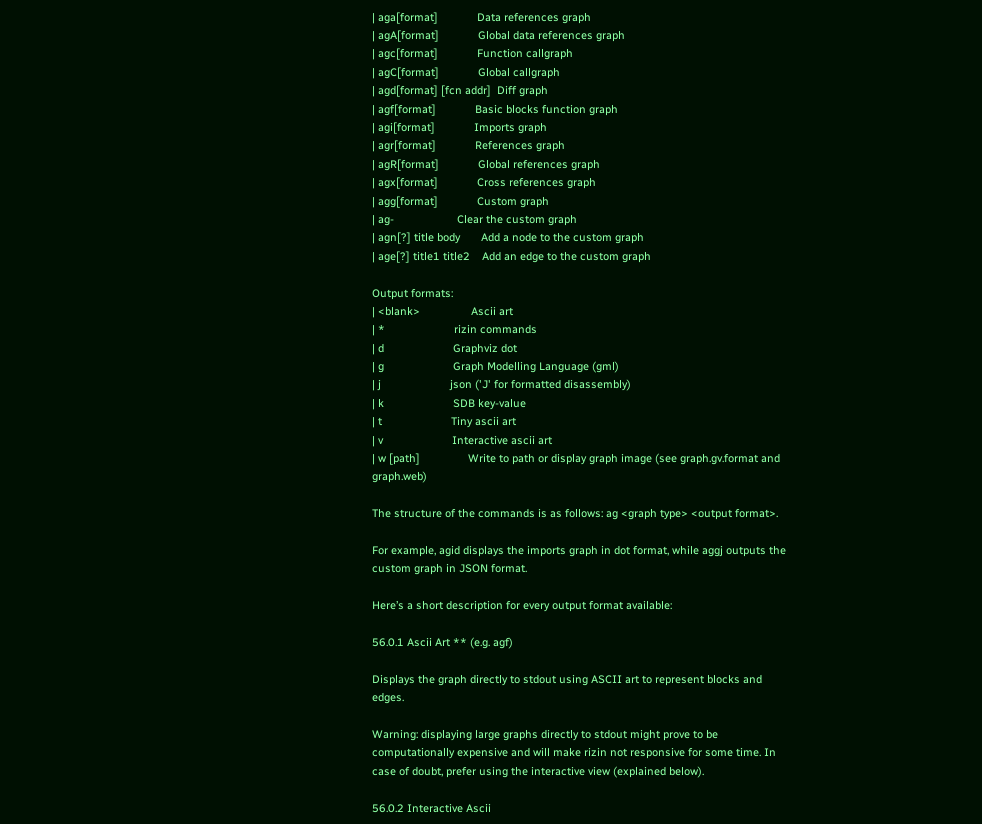| aga[format]             Data references graph
| agA[format]             Global data references graph
| agc[format]             Function callgraph
| agC[format]             Global callgraph
| agd[format] [fcn addr]  Diff graph
| agf[format]             Basic blocks function graph
| agi[format]             Imports graph
| agr[format]             References graph
| agR[format]             Global references graph
| agx[format]             Cross references graph
| agg[format]             Custom graph
| ag-                     Clear the custom graph
| agn[?] title body       Add a node to the custom graph
| age[?] title1 title2    Add an edge to the custom graph

Output formats:
| <blank>                 Ascii art
| *                       rizin commands
| d                       Graphviz dot
| g                       Graph Modelling Language (gml)
| j                       json ('J' for formatted disassembly)
| k                       SDB key-value
| t                       Tiny ascii art
| v                       Interactive ascii art
| w [path]                Write to path or display graph image (see graph.gv.format and graph.web)

The structure of the commands is as follows: ag <graph type> <output format>.

For example, agid displays the imports graph in dot format, while aggj outputs the custom graph in JSON format.

Here’s a short description for every output format available:

56.0.1 Ascii Art ** (e.g. agf)

Displays the graph directly to stdout using ASCII art to represent blocks and edges.

Warning: displaying large graphs directly to stdout might prove to be computationally expensive and will make rizin not responsive for some time. In case of doubt, prefer using the interactive view (explained below).

56.0.2 Interactive Ascii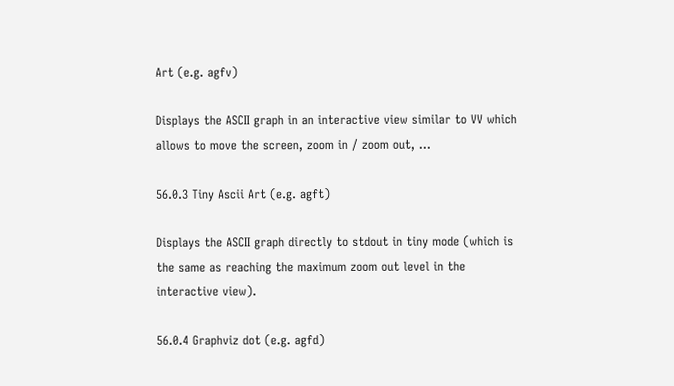Art (e.g. agfv)

Displays the ASCII graph in an interactive view similar to VV which allows to move the screen, zoom in / zoom out, …

56.0.3 Tiny Ascii Art (e.g. agft)

Displays the ASCII graph directly to stdout in tiny mode (which is the same as reaching the maximum zoom out level in the interactive view).

56.0.4 Graphviz dot (e.g. agfd)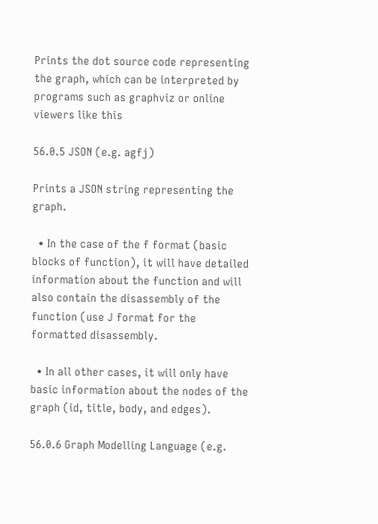Prints the dot source code representing the graph, which can be interpreted by programs such as graphviz or online viewers like this

56.0.5 JSON (e.g. agfj)

Prints a JSON string representing the graph.

  • In the case of the f format (basic blocks of function), it will have detailed information about the function and will also contain the disassembly of the function (use J format for the formatted disassembly.

  • In all other cases, it will only have basic information about the nodes of the graph (id, title, body, and edges).

56.0.6 Graph Modelling Language (e.g.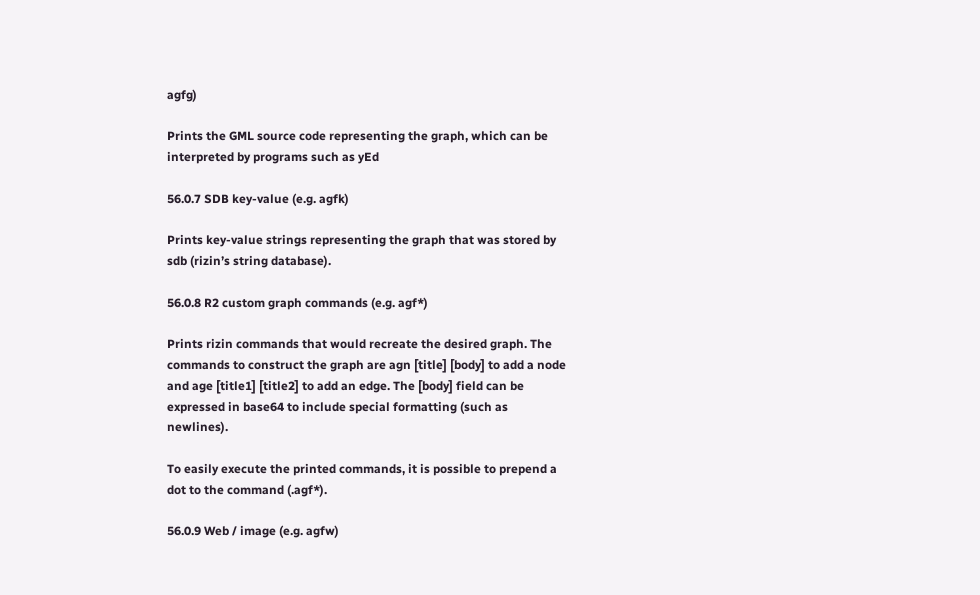agfg)

Prints the GML source code representing the graph, which can be interpreted by programs such as yEd

56.0.7 SDB key-value (e.g. agfk)

Prints key-value strings representing the graph that was stored by sdb (rizin’s string database).

56.0.8 R2 custom graph commands (e.g. agf*)

Prints rizin commands that would recreate the desired graph. The commands to construct the graph are agn [title] [body] to add a node and age [title1] [title2] to add an edge. The [body] field can be expressed in base64 to include special formatting (such as newlines).

To easily execute the printed commands, it is possible to prepend a dot to the command (.agf*).

56.0.9 Web / image (e.g. agfw)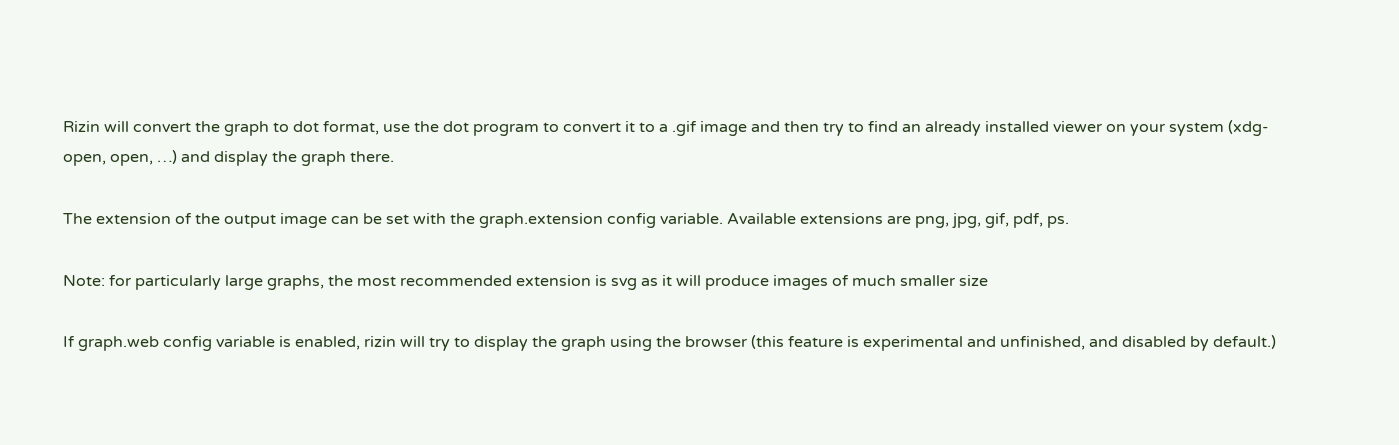Rizin will convert the graph to dot format, use the dot program to convert it to a .gif image and then try to find an already installed viewer on your system (xdg-open, open, …) and display the graph there.

The extension of the output image can be set with the graph.extension config variable. Available extensions are png, jpg, gif, pdf, ps.

Note: for particularly large graphs, the most recommended extension is svg as it will produce images of much smaller size

If graph.web config variable is enabled, rizin will try to display the graph using the browser (this feature is experimental and unfinished, and disabled by default.)